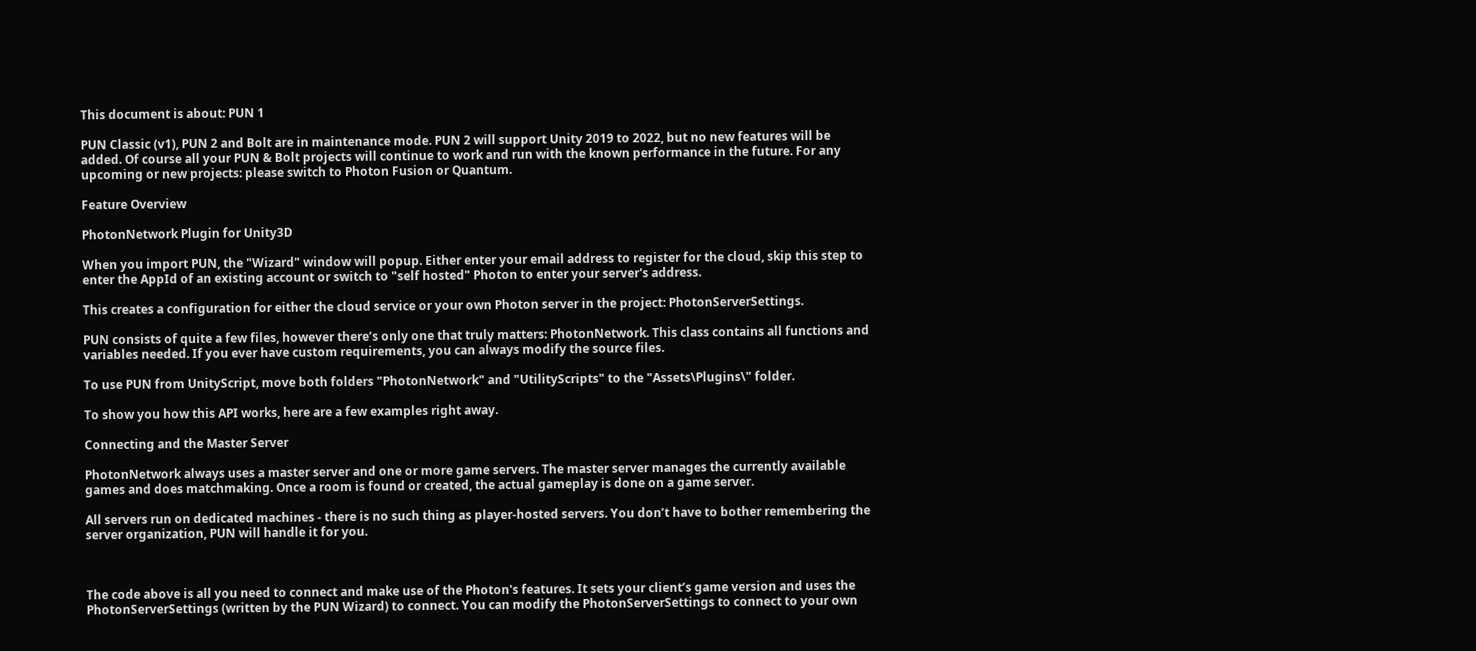This document is about: PUN 1

PUN Classic (v1), PUN 2 and Bolt are in maintenance mode. PUN 2 will support Unity 2019 to 2022, but no new features will be added. Of course all your PUN & Bolt projects will continue to work and run with the known performance in the future. For any upcoming or new projects: please switch to Photon Fusion or Quantum.

Feature Overview

PhotonNetwork Plugin for Unity3D

When you import PUN, the "Wizard" window will popup. Either enter your email address to register for the cloud, skip this step to enter the AppId of an existing account or switch to "self hosted" Photon to enter your server's address.

This creates a configuration for either the cloud service or your own Photon server in the project: PhotonServerSettings.

PUN consists of quite a few files, however there’s only one that truly matters: PhotonNetwork. This class contains all functions and variables needed. If you ever have custom requirements, you can always modify the source files.

To use PUN from UnityScript, move both folders "PhotonNetwork" and "UtilityScripts" to the "Assets\Plugins\" folder.

To show you how this API works, here are a few examples right away.

Connecting and the Master Server

PhotonNetwork always uses a master server and one or more game servers. The master server manages the currently available games and does matchmaking. Once a room is found or created, the actual gameplay is done on a game server.

All servers run on dedicated machines - there is no such thing as player-hosted servers. You don’t have to bother remembering the server organization, PUN will handle it for you.



The code above is all you need to connect and make use of the Photon's features. It sets your client’s game version and uses the PhotonServerSettings (written by the PUN Wizard) to connect. You can modify the PhotonServerSettings to connect to your own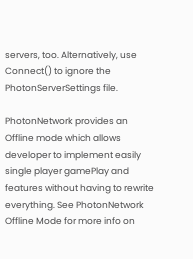servers, too. Alternatively, use Connect() to ignore the PhotonServerSettings file.

PhotonNetwork provides an Offline mode which allows developer to implement easily single player gamePlay and features without having to rewrite everything. See PhotonNetwork Offline Mode for more info on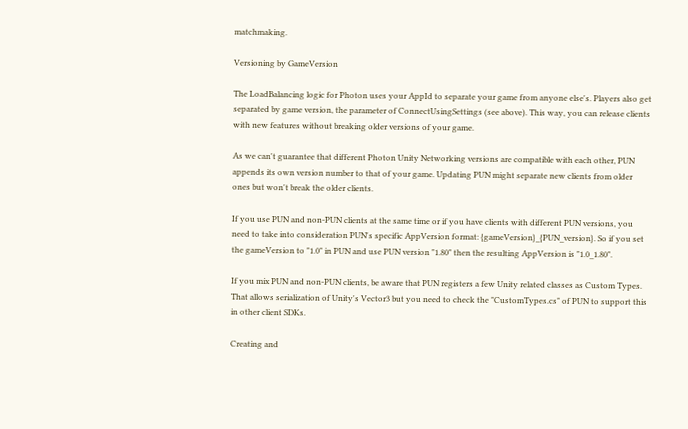matchmaking.

Versioning by GameVersion

The LoadBalancing logic for Photon uses your AppId to separate your game from anyone else's. Players also get separated by game version, the parameter of ConnectUsingSettings (see above). This way, you can release clients with new features without breaking older versions of your game.

As we can't guarantee that different Photon Unity Networking versions are compatible with each other, PUN appends its own version number to that of your game. Updating PUN might separate new clients from older ones but won't break the older clients.

If you use PUN and non-PUN clients at the same time or if you have clients with different PUN versions, you need to take into consideration PUN's specific AppVersion format: {gameVersion}_{PUN_version}. So if you set the gameVersion to "1.0" in PUN and use PUN version "1.80" then the resulting AppVersion is "1.0_1.80".

If you mix PUN and non-PUN clients, be aware that PUN registers a few Unity related classes as Custom Types. That allows serialization of Unity's Vector3 but you need to check the "CustomTypes.cs" of PUN to support this in other client SDKs.

Creating and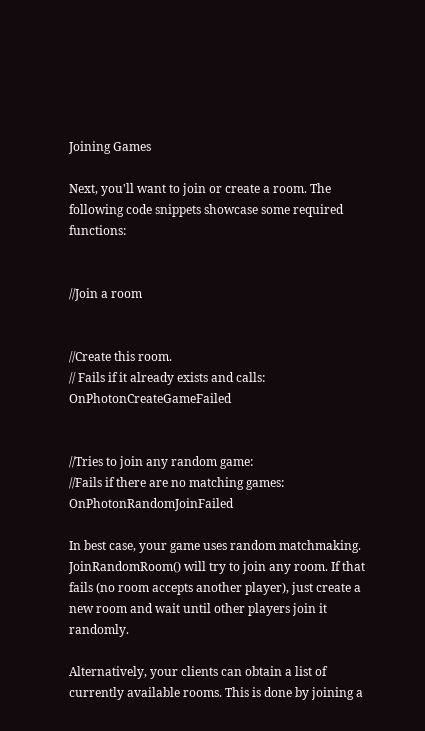Joining Games

Next, you'll want to join or create a room. The following code snippets showcase some required functions:


//Join a room


//Create this room.
// Fails if it already exists and calls: OnPhotonCreateGameFailed


//Tries to join any random game:
//Fails if there are no matching games: OnPhotonRandomJoinFailed

In best case, your game uses random matchmaking. JoinRandomRoom() will try to join any room. If that fails (no room accepts another player), just create a new room and wait until other players join it randomly.

Alternatively, your clients can obtain a list of currently available rooms. This is done by joining a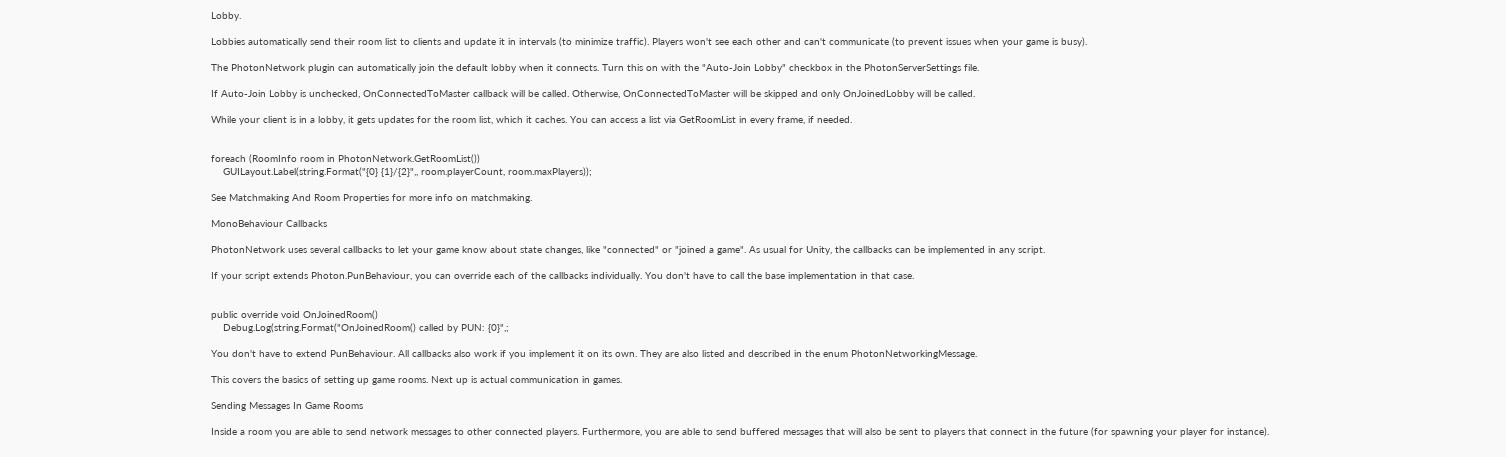Lobby.

Lobbies automatically send their room list to clients and update it in intervals (to minimize traffic). Players won't see each other and can't communicate (to prevent issues when your game is busy).

The PhotonNetwork plugin can automatically join the default lobby when it connects. Turn this on with the "Auto-Join Lobby" checkbox in the PhotonServerSettings file.

If Auto-Join Lobby is unchecked, OnConnectedToMaster callback will be called. Otherwise, OnConnectedToMaster will be skipped and only OnJoinedLobby will be called.

While your client is in a lobby, it gets updates for the room list, which it caches. You can access a list via GetRoomList in every frame, if needed.


foreach (RoomInfo room in PhotonNetwork.GetRoomList())
    GUILayout.Label(string.Format("{0} {1}/{2}",, room.playerCount, room.maxPlayers));

See Matchmaking And Room Properties for more info on matchmaking.

MonoBehaviour Callbacks

PhotonNetwork uses several callbacks to let your game know about state changes, like "connected" or "joined a game". As usual for Unity, the callbacks can be implemented in any script.

If your script extends Photon.PunBehaviour, you can override each of the callbacks individually. You don't have to call the base implementation in that case.


public override void OnJoinedRoom()
    Debug.Log(string.Format("OnJoinedRoom() called by PUN: {0}",;

You don't have to extend PunBehaviour. All callbacks also work if you implement it on its own. They are also listed and described in the enum PhotonNetworkingMessage.

This covers the basics of setting up game rooms. Next up is actual communication in games.

Sending Messages In Game Rooms

Inside a room you are able to send network messages to other connected players. Furthermore, you are able to send buffered messages that will also be sent to players that connect in the future (for spawning your player for instance).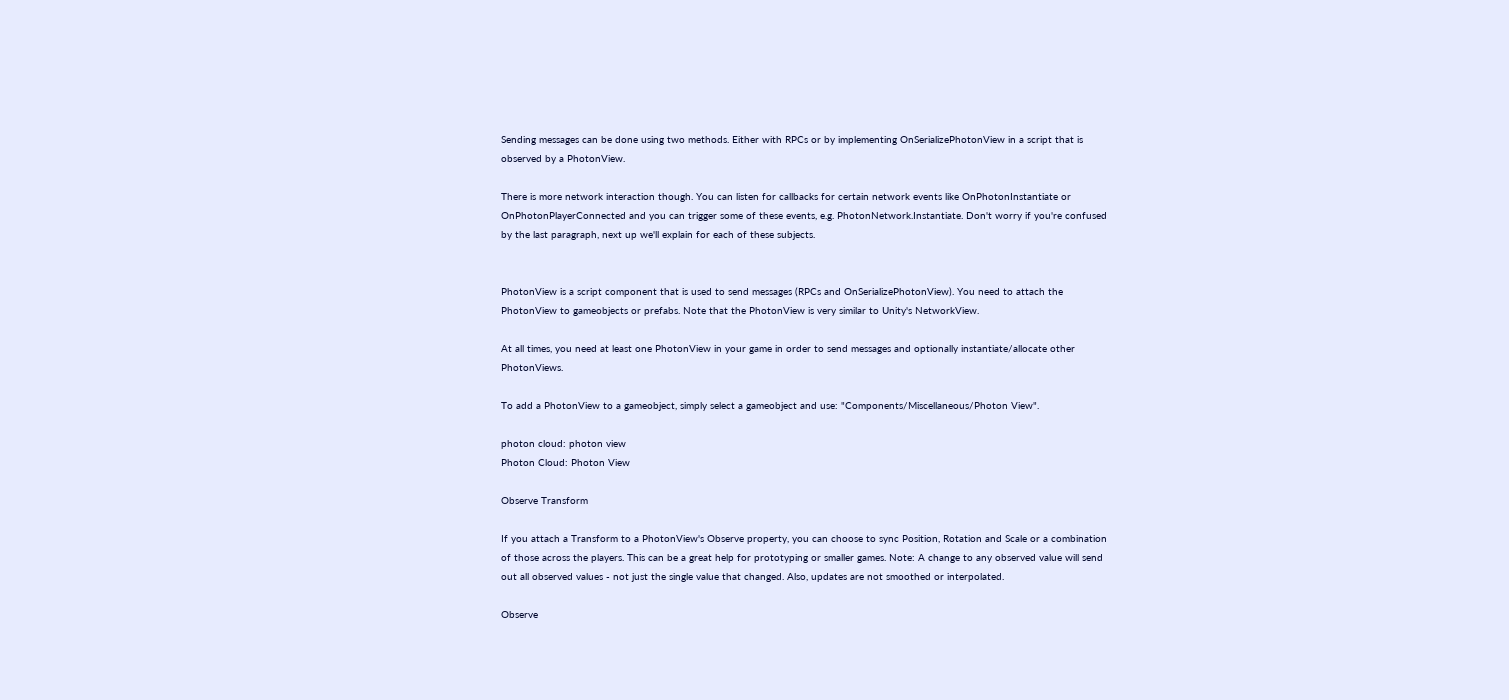Sending messages can be done using two methods. Either with RPCs or by implementing OnSerializePhotonView in a script that is observed by a PhotonView.

There is more network interaction though. You can listen for callbacks for certain network events like OnPhotonInstantiate or OnPhotonPlayerConnected and you can trigger some of these events, e.g. PhotonNetwork.Instantiate. Don't worry if you're confused by the last paragraph, next up we'll explain for each of these subjects.


PhotonView is a script component that is used to send messages (RPCs and OnSerializePhotonView). You need to attach the PhotonView to gameobjects or prefabs. Note that the PhotonView is very similar to Unity's NetworkView.

At all times, you need at least one PhotonView in your game in order to send messages and optionally instantiate/allocate other PhotonViews.

To add a PhotonView to a gameobject, simply select a gameobject and use: "Components/Miscellaneous/Photon View".

photon cloud: photon view
Photon Cloud: Photon View

Observe Transform

If you attach a Transform to a PhotonView's Observe property, you can choose to sync Position, Rotation and Scale or a combination of those across the players. This can be a great help for prototyping or smaller games. Note: A change to any observed value will send out all observed values - not just the single value that changed. Also, updates are not smoothed or interpolated.

Observe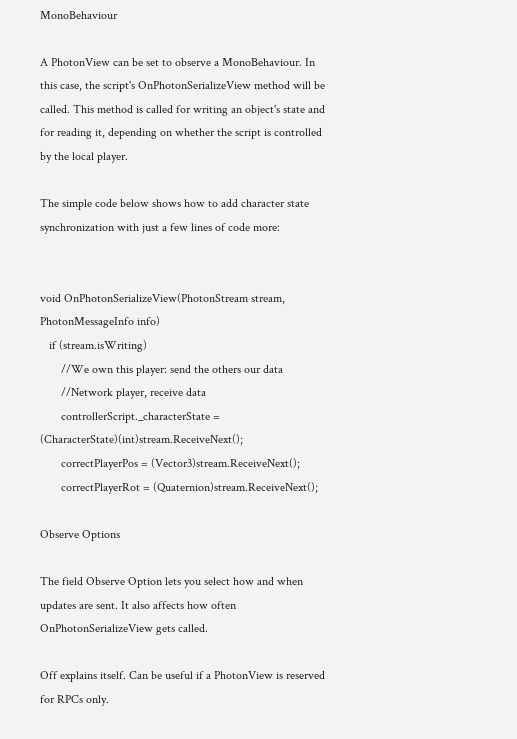MonoBehaviour

A PhotonView can be set to observe a MonoBehaviour. In this case, the script's OnPhotonSerializeView method will be called. This method is called for writing an object's state and for reading it, depending on whether the script is controlled by the local player.

The simple code below shows how to add character state synchronization with just a few lines of code more:


void OnPhotonSerializeView(PhotonStream stream, PhotonMessageInfo info)
   if (stream.isWriting)
       //We own this player: send the others our data
       //Network player, receive data
       controllerScript._characterState = (CharacterState)(int)stream.ReceiveNext();
       correctPlayerPos = (Vector3)stream.ReceiveNext();
       correctPlayerRot = (Quaternion)stream.ReceiveNext();

Observe Options

The field Observe Option lets you select how and when updates are sent. It also affects how often OnPhotonSerializeView gets called.

Off explains itself. Can be useful if a PhotonView is reserved for RPCs only.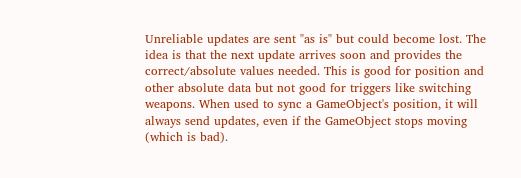Unreliable updates are sent "as is" but could become lost. The idea is that the next update arrives soon and provides the correct/absolute values needed. This is good for position and other absolute data but not good for triggers like switching weapons. When used to sync a GameObject's position, it will always send updates, even if the GameObject stops moving (which is bad).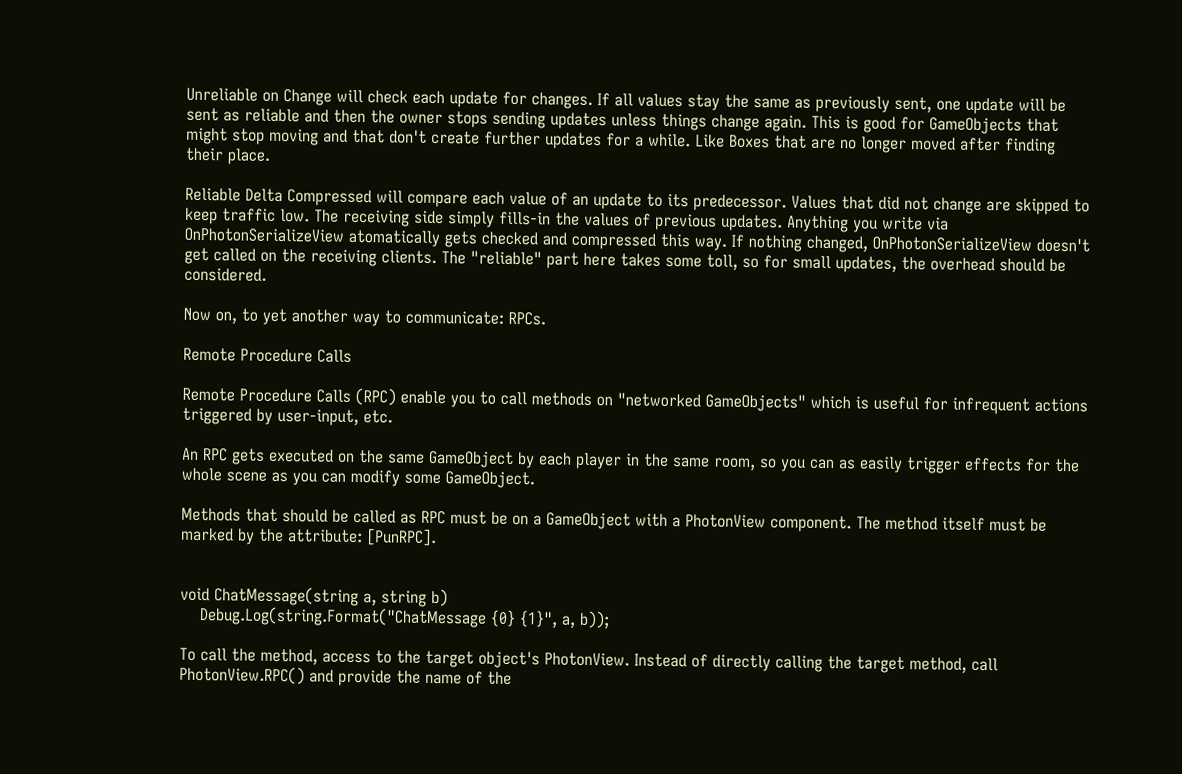Unreliable on Change will check each update for changes. If all values stay the same as previously sent, one update will be sent as reliable and then the owner stops sending updates unless things change again. This is good for GameObjects that might stop moving and that don't create further updates for a while. Like Boxes that are no longer moved after finding their place.

Reliable Delta Compressed will compare each value of an update to its predecessor. Values that did not change are skipped to keep traffic low. The receiving side simply fills-in the values of previous updates. Anything you write via OnPhotonSerializeView atomatically gets checked and compressed this way. If nothing changed, OnPhotonSerializeView doesn't get called on the receiving clients. The "reliable" part here takes some toll, so for small updates, the overhead should be considered.

Now on, to yet another way to communicate: RPCs.

Remote Procedure Calls

Remote Procedure Calls (RPC) enable you to call methods on "networked GameObjects" which is useful for infrequent actions triggered by user-input, etc.

An RPC gets executed on the same GameObject by each player in the same room, so you can as easily trigger effects for the whole scene as you can modify some GameObject.

Methods that should be called as RPC must be on a GameObject with a PhotonView component. The method itself must be marked by the attribute: [PunRPC].


void ChatMessage(string a, string b)
    Debug.Log(string.Format("ChatMessage {0} {1}", a, b));

To call the method, access to the target object's PhotonView. Instead of directly calling the target method, call PhotonView.RPC() and provide the name of the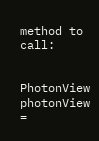method to call:


PhotonView photonView =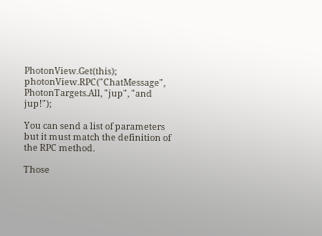PhotonView.Get(this);
photonView.RPC("ChatMessage", PhotonTargets.All, "jup", "and jup!");

You can send a list of parameters but it must match the definition of the RPC method.

Those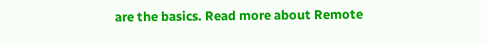are the basics. Read more about Remote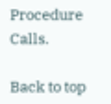Procedure Calls.

Back to top